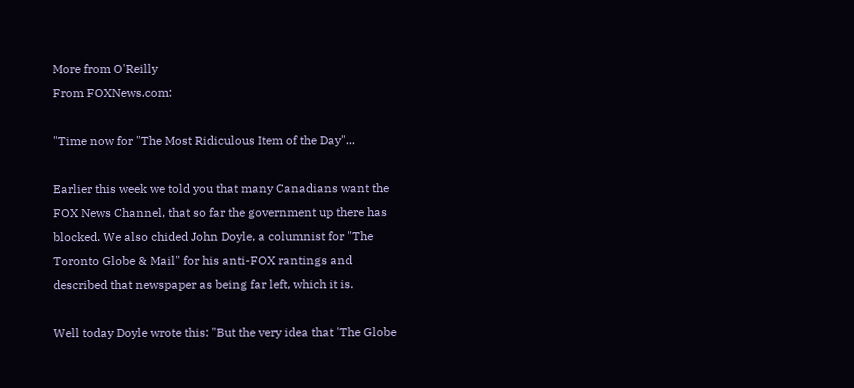More from O'Reilly
From FOXNews.com:

"Time now for "The Most Ridiculous Item of the Day"...

Earlier this week we told you that many Canadians want the FOX News Channel, that so far the government up there has blocked. We also chided John Doyle, a columnist for "The Toronto Globe & Mail" for his anti-FOX rantings and described that newspaper as being far left, which it is.

Well today Doyle wrote this: "But the very idea that 'The Globe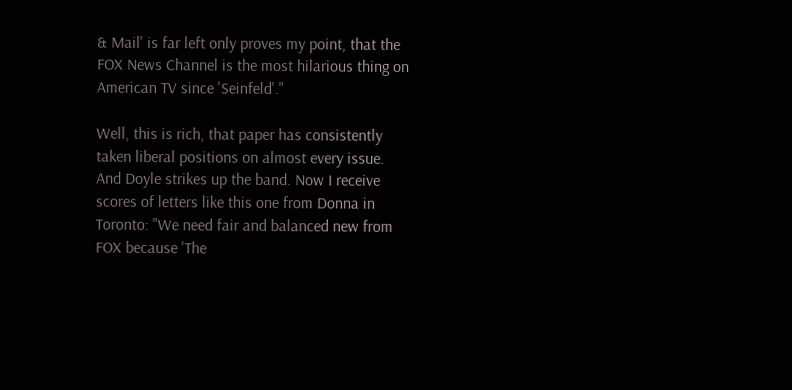& Mail' is far left only proves my point, that the FOX News Channel is the most hilarious thing on American TV since 'Seinfeld'."

Well, this is rich, that paper has consistently taken liberal positions on almost every issue. And Doyle strikes up the band. Now I receive scores of letters like this one from Donna in Toronto: "We need fair and balanced new from FOX because 'The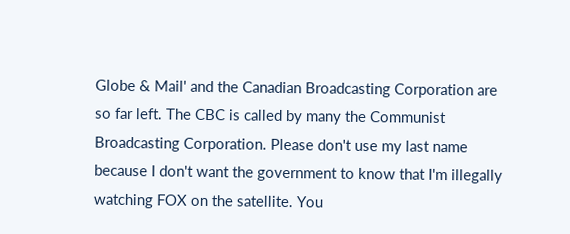Globe & Mail' and the Canadian Broadcasting Corporation are so far left. The CBC is called by many the Communist Broadcasting Corporation. Please don't use my last name because I don't want the government to know that I'm illegally watching FOX on the satellite. You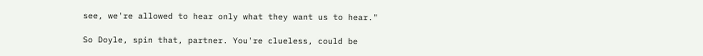see, we're allowed to hear only what they want us to hear."

So Doyle, spin that, partner. You're clueless, could be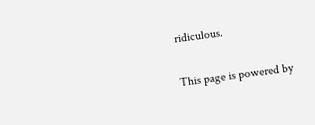ridiculous.

This page is powered by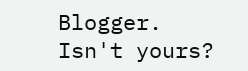Blogger. Isn't yours?